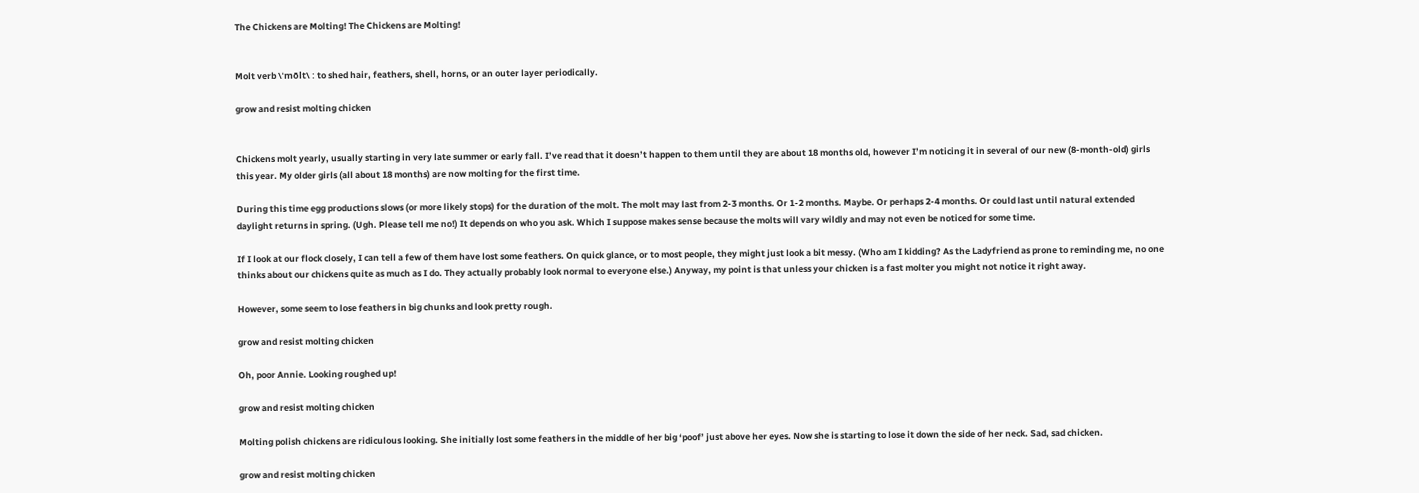The Chickens are Molting! The Chickens are Molting!


Molt verb \ˈmōlt\ : to shed hair, feathers, shell, horns, or an outer layer periodically.

grow and resist molting chicken


Chickens molt yearly, usually starting in very late summer or early fall. I’ve read that it doesn’t happen to them until they are about 18 months old, however I’m noticing it in several of our new (8-month-old) girls this year. My older girls (all about 18 months) are now molting for the first time.

During this time egg productions slows (or more likely stops) for the duration of the molt. The molt may last from 2-3 months. Or 1-2 months. Maybe. Or perhaps 2-4 months. Or could last until natural extended daylight returns in spring. (Ugh. Please tell me no!) It depends on who you ask. Which I suppose makes sense because the molts will vary wildly and may not even be noticed for some time.

If I look at our flock closely, I can tell a few of them have lost some feathers. On quick glance, or to most people, they might just look a bit messy. (Who am I kidding? As the Ladyfriend as prone to reminding me, no one thinks about our chickens quite as much as I do. They actually probably look normal to everyone else.) Anyway, my point is that unless your chicken is a fast molter you might not notice it right away.

However, some seem to lose feathers in big chunks and look pretty rough.

grow and resist molting chicken

Oh, poor Annie. Looking roughed up!

grow and resist molting chicken

Molting polish chickens are ridiculous looking. She initially lost some feathers in the middle of her big ‘poof’ just above her eyes. Now she is starting to lose it down the side of her neck. Sad, sad chicken.

grow and resist molting chicken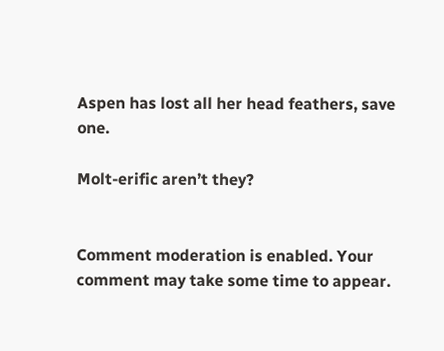Aspen has lost all her head feathers, save one.

Molt-erific aren’t they?


Comment moderation is enabled. Your comment may take some time to appear.